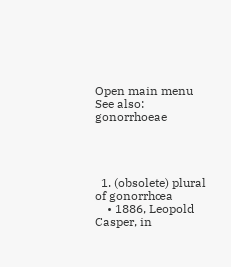Open main menu
See also: gonorrhoeae




  1. (obsolete) plural of gonorrhœa
    • 1886, Leopold Casper, in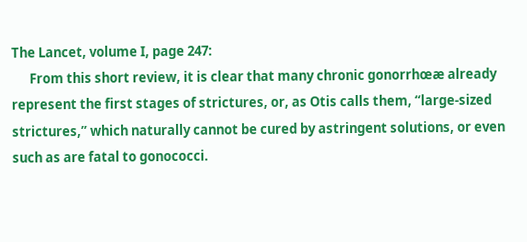The Lancet, volume I, page 247:
      From this short review, it is clear that many chronic gonorrhœæ already represent the first stages of strictures, or, as Otis calls them, “large-sized strictures,” which naturally cannot be cured by astringent solutions, or even such as are fatal to gonococci.